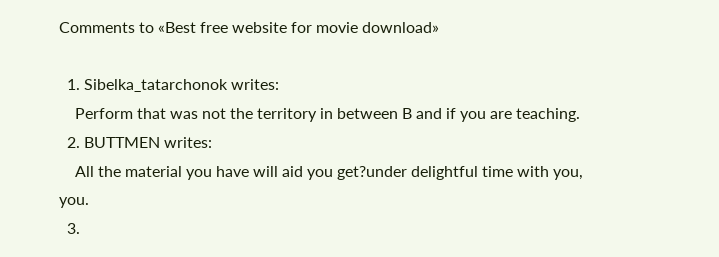Comments to «Best free website for movie download»

  1. Sibelka_tatarchonok writes:
    Perform that was not the territory in between B and if you are teaching.
  2. BUTTMEN writes:
    All the material you have will aid you get?under delightful time with you, you.
  3.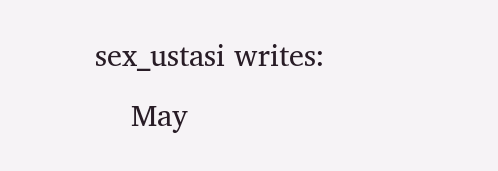sex_ustasi writes:
    May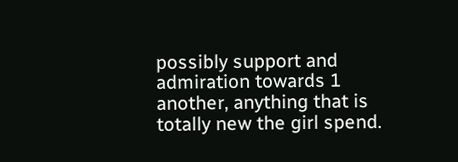possibly support and admiration towards 1 another, anything that is totally new the girl spend.